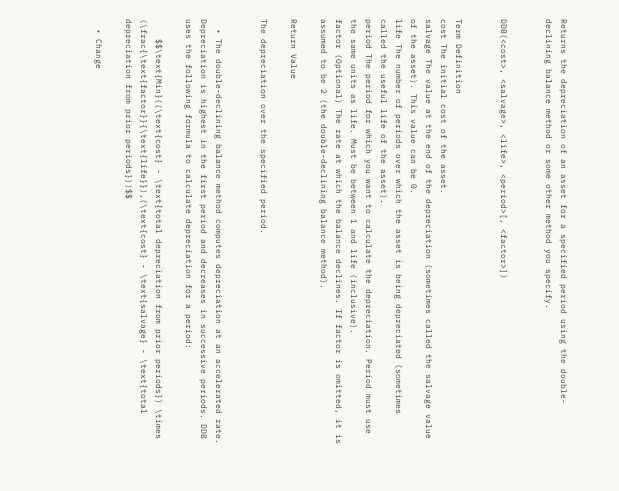Returns the depreciation of an asset for a specified period using the double-declining balance method or some other method you specify.


DDB(<cost>, <salvage>, <life>, <period>[, <factor>])


Term Definition
cost The initial cost of the asset.
salvage The value at the end of the depreciation (sometimes called the salvage value of the asset). This value can be 0.
life The number of periods over which the asset is being depreciated (sometimes called the useful life of the asset).
period The period for which you want to calculate the depreciation. Period must use the same units as life. Must be between 1 and life (inclusive).
factor (Optional) The rate at which the balance declines. If factor is omitted, it is assumed to be 2 (the double-declining balance method).

Return Value

The depreciation over the specified period.


  • The double-declining balance method computes depreciation at an accelerated rate. Depreciation is highest in the first period and decreases in successive periods. DDB uses the following formula to calculate depreciation for a period:

    $$\text{Min}((\text{cost} - \text{total depreciation from prior periods}) \times (\frac{\text{factor}}{\text{life}}),(\text{cost} - \text{salvage} - \text{total depreciation from prior periods}))$$

  • Change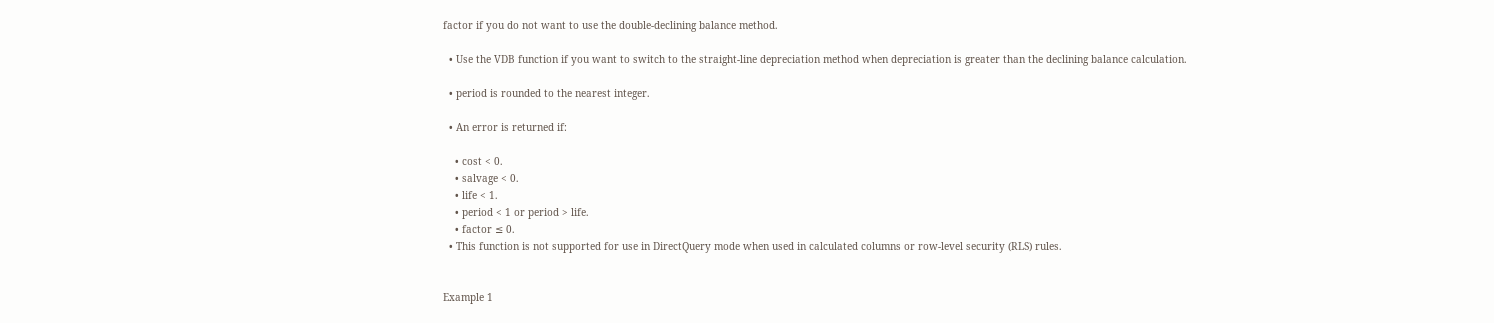factor if you do not want to use the double-declining balance method.

  • Use the VDB function if you want to switch to the straight-line depreciation method when depreciation is greater than the declining balance calculation.

  • period is rounded to the nearest integer.

  • An error is returned if:

    • cost < 0.
    • salvage < 0.
    • life < 1.
    • period < 1 or period > life.
    • factor ≤ 0.
  • This function is not supported for use in DirectQuery mode when used in calculated columns or row-level security (RLS) rules.


Example 1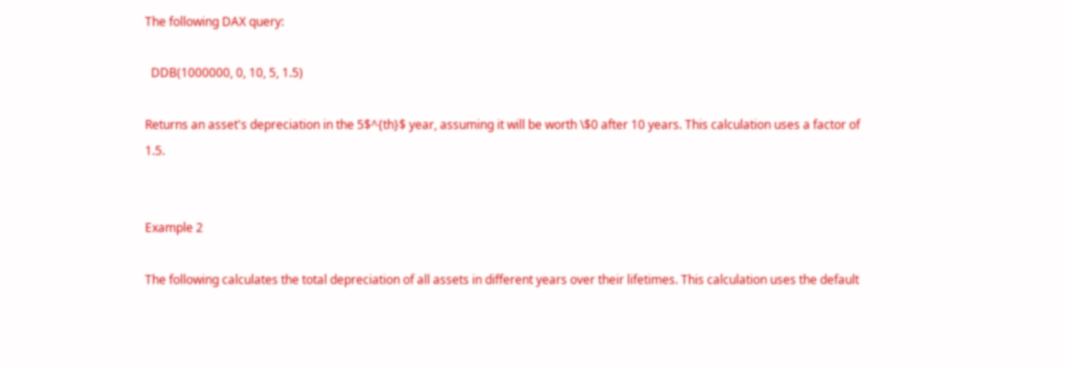The following DAX query:

  DDB(1000000, 0, 10, 5, 1.5)

Returns an asset's depreciation in the 5$^{th}$ year, assuming it will be worth \$0 after 10 years. This calculation uses a factor of 1.5.


Example 2

The following calculates the total depreciation of all assets in different years over their lifetimes. This calculation uses the default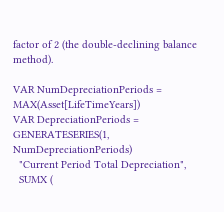factor of 2 (the double-declining balance method).

VAR NumDepreciationPeriods = MAX(Asset[LifeTimeYears])
VAR DepreciationPeriods = GENERATESERIES(1, NumDepreciationPeriods)
  "Current Period Total Depreciation",
  SUMX (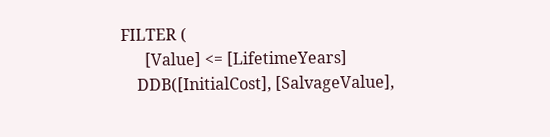FILTER (
      [Value] <= [LifetimeYears]
    DDB([InitialCost], [SalvageValue],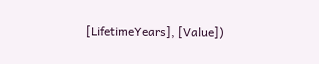[LifetimeYears], [Value])